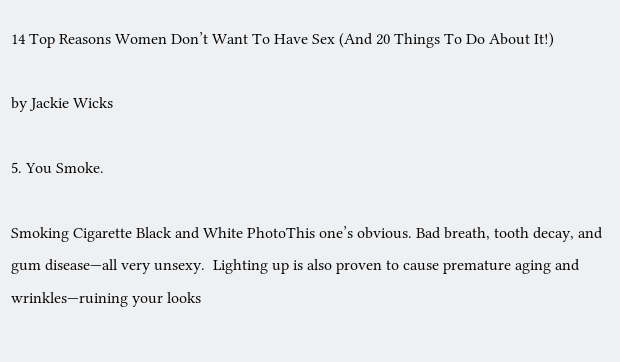14 Top Reasons Women Don’t Want To Have Sex (And 20 Things To Do About It!)

by Jackie Wicks

5. You Smoke.

Smoking Cigarette Black and White PhotoThis one’s obvious. Bad breath, tooth decay, and gum disease—all very unsexy.  Lighting up is also proven to cause premature aging and wrinkles—ruining your looks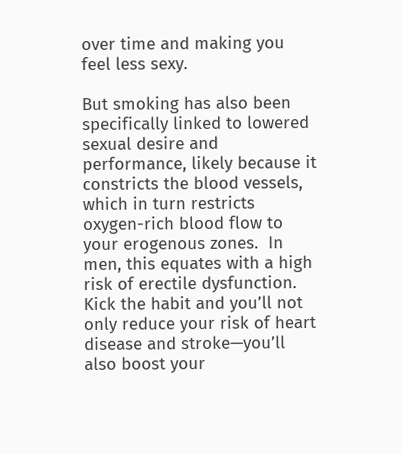over time and making you feel less sexy.

But smoking has also been specifically linked to lowered sexual desire and performance, likely because it constricts the blood vessels, which in turn restricts oxygen-rich blood flow to your erogenous zones.  In men, this equates with a high risk of erectile dysfunction.  Kick the habit and you’ll not only reduce your risk of heart disease and stroke—you’ll also boost your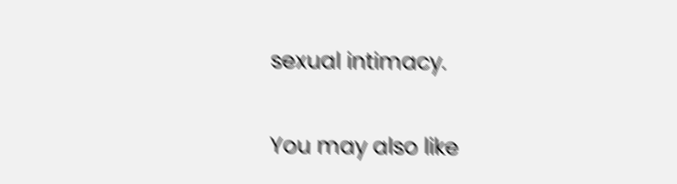sexual intimacy.

You may also like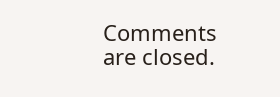Comments are closed.